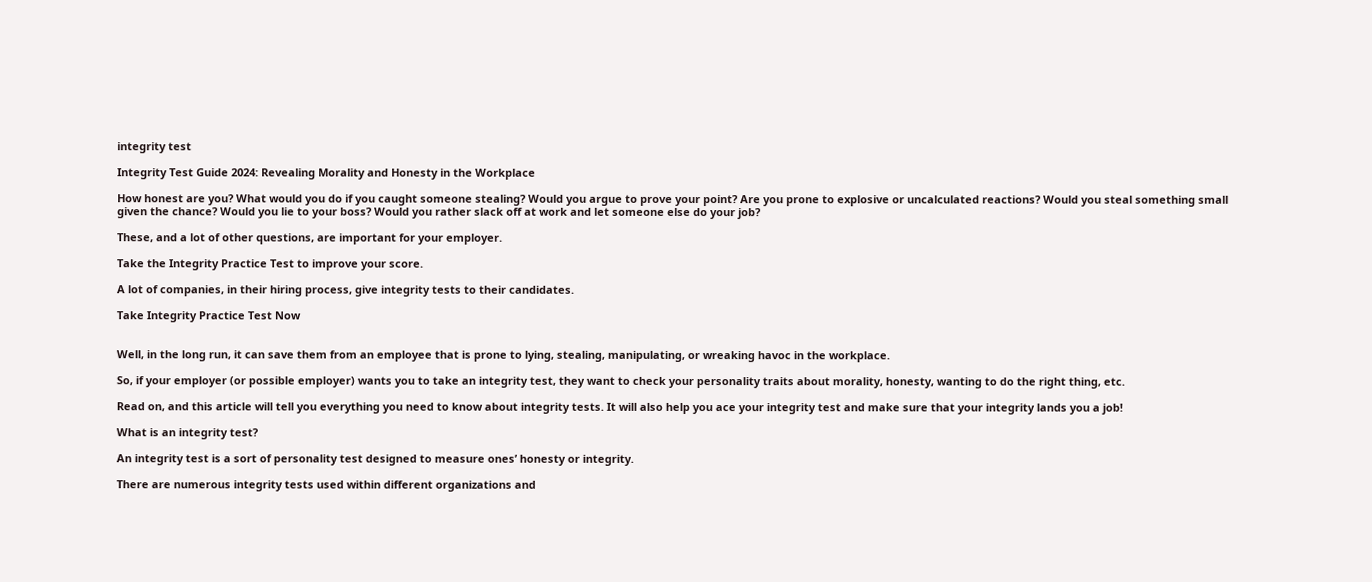integrity test

Integrity Test Guide 2024: Revealing Morality and Honesty in the Workplace

How honest are you? What would you do if you caught someone stealing? Would you argue to prove your point? Are you prone to explosive or uncalculated reactions? Would you steal something small given the chance? Would you lie to your boss? Would you rather slack off at work and let someone else do your job?

These, and a lot of other questions, are important for your employer.

Take the Integrity Practice Test to improve your score.

A lot of companies, in their hiring process, give integrity tests to their candidates.

Take Integrity Practice Test Now


Well, in the long run, it can save them from an employee that is prone to lying, stealing, manipulating, or wreaking havoc in the workplace.

So, if your employer (or possible employer) wants you to take an integrity test, they want to check your personality traits about morality, honesty, wanting to do the right thing, etc.

Read on, and this article will tell you everything you need to know about integrity tests. It will also help you ace your integrity test and make sure that your integrity lands you a job!

What is an integrity test?

An integrity test is a sort of personality test designed to measure ones’ honesty or integrity.

There are numerous integrity tests used within different organizations and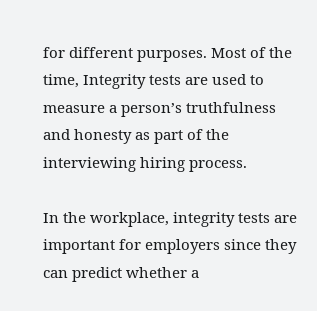for different purposes. Most of the time, Integrity tests are used to measure a person’s truthfulness and honesty as part of the interviewing hiring process.

In the workplace, integrity tests are important for employers since they can predict whether a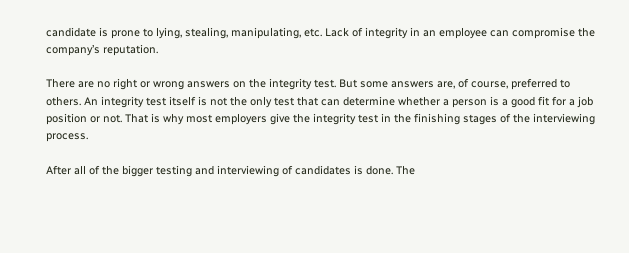candidate is prone to lying, stealing, manipulating, etc. Lack of integrity in an employee can compromise the company’s reputation.

There are no right or wrong answers on the integrity test. But some answers are, of course, preferred to others. An integrity test itself is not the only test that can determine whether a person is a good fit for a job position or not. That is why most employers give the integrity test in the finishing stages of the interviewing process.

After all of the bigger testing and interviewing of candidates is done. The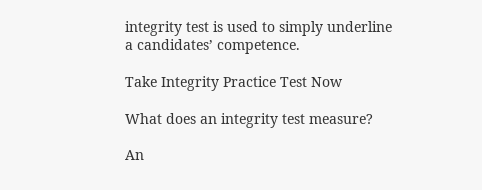integrity test is used to simply underline a candidates’ competence.

Take Integrity Practice Test Now

What does an integrity test measure?

An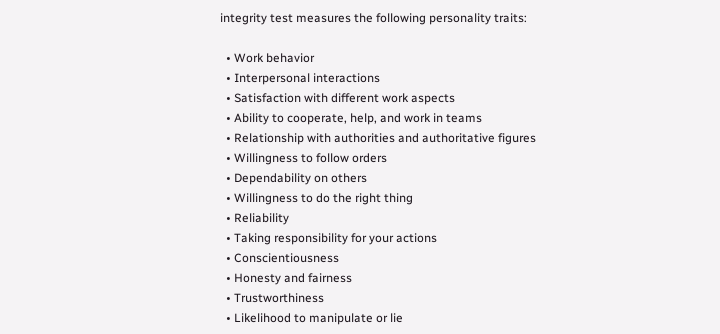integrity test measures the following personality traits:

  • Work behavior
  • Interpersonal interactions
  • Satisfaction with different work aspects
  • Ability to cooperate, help, and work in teams
  • Relationship with authorities and authoritative figures
  • Willingness to follow orders
  • Dependability on others
  • Willingness to do the right thing
  • Reliability
  • Taking responsibility for your actions
  • Conscientiousness
  • Honesty and fairness
  • Trustworthiness
  • Likelihood to manipulate or lie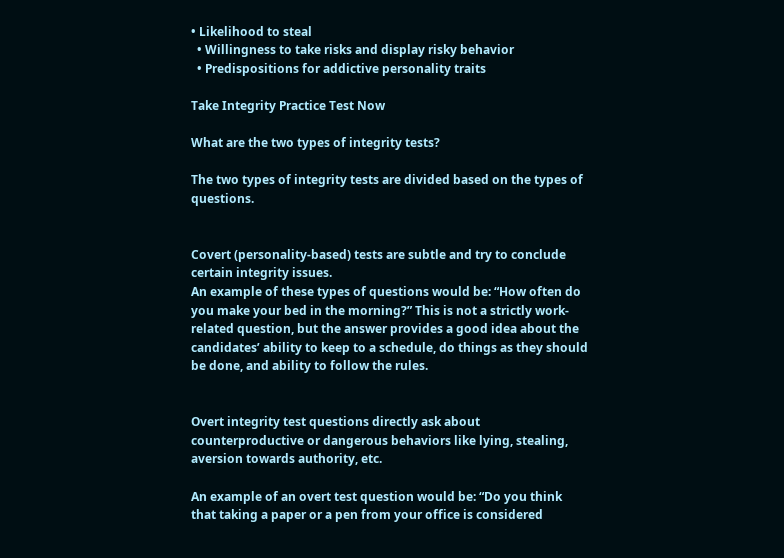• Likelihood to steal
  • Willingness to take risks and display risky behavior
  • Predispositions for addictive personality traits

Take Integrity Practice Test Now

What are the two types of integrity tests?

The two types of integrity tests are divided based on the types of questions.


Covert (personality-based) tests are subtle and try to conclude certain integrity issues.
An example of these types of questions would be: “How often do you make your bed in the morning?” This is not a strictly work-related question, but the answer provides a good idea about the candidates’ ability to keep to a schedule, do things as they should be done, and ability to follow the rules.


Overt integrity test questions directly ask about counterproductive or dangerous behaviors like lying, stealing, aversion towards authority, etc.

An example of an overt test question would be: “Do you think that taking a paper or a pen from your office is considered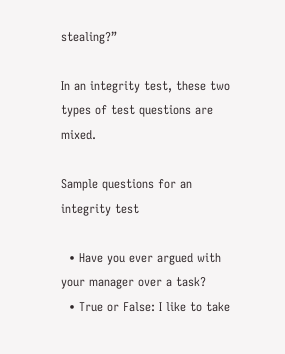stealing?”

In an integrity test, these two types of test questions are mixed.

Sample questions for an integrity test

  • Have you ever argued with your manager over a task?
  • True or False: I like to take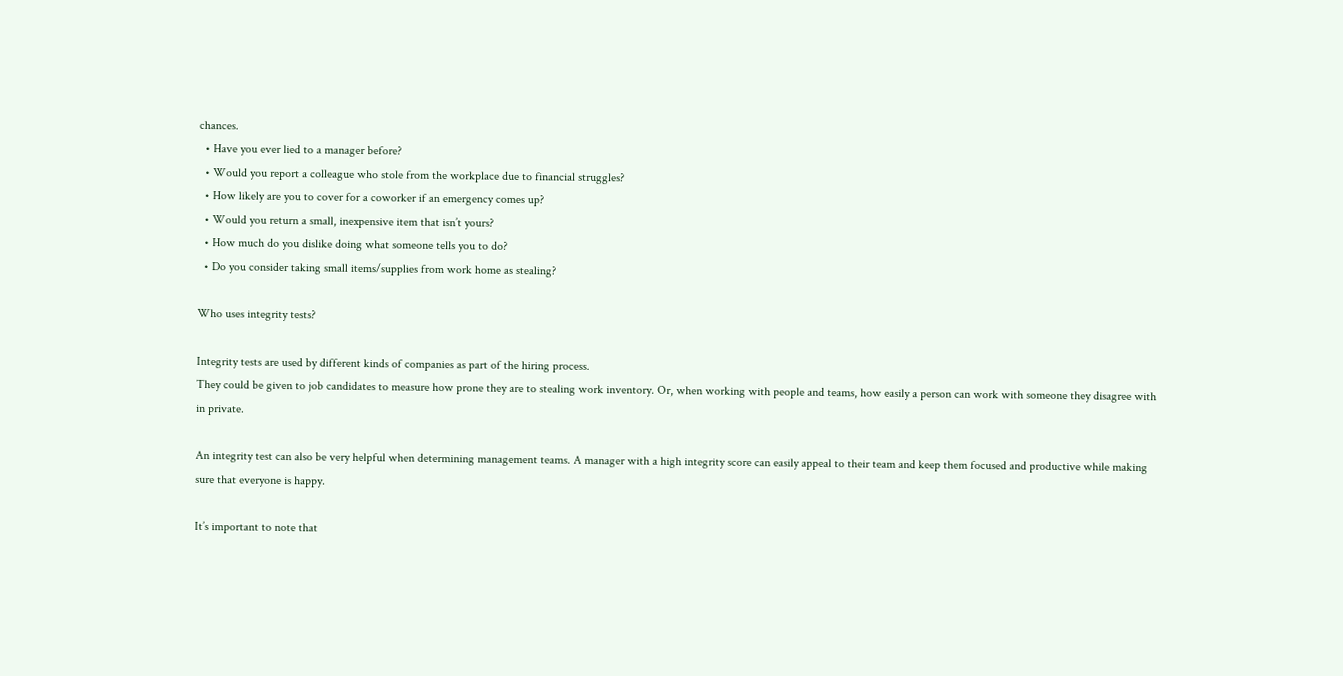chances.
  • Have you ever lied to a manager before?
  • Would you report a colleague who stole from the workplace due to financial struggles?
  • How likely are you to cover for a coworker if an emergency comes up?
  • Would you return a small, inexpensive item that isn’t yours?
  • How much do you dislike doing what someone tells you to do?
  • Do you consider taking small items/supplies from work home as stealing?

Who uses integrity tests?

Integrity tests are used by different kinds of companies as part of the hiring process.
They could be given to job candidates to measure how prone they are to stealing work inventory. Or, when working with people and teams, how easily a person can work with someone they disagree with in private.

An integrity test can also be very helpful when determining management teams. A manager with a high integrity score can easily appeal to their team and keep them focused and productive while making sure that everyone is happy.

It’s important to note that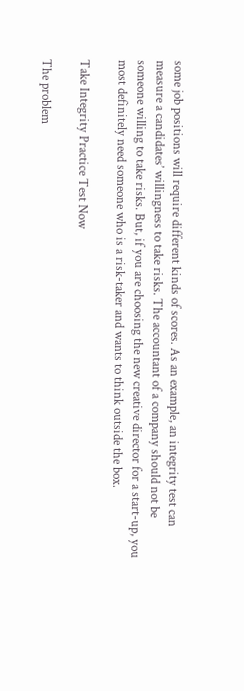some job positions will require different kinds of scores. As an example, an integrity test can measure a candidates’ willingness to take risks. The accountant of a company should not be someone willing to take risks. But, if you are choosing the new creative director for a start-up, you most definitely need someone who is a risk-taker and wants to think outside the box.

Take Integrity Practice Test Now

The problem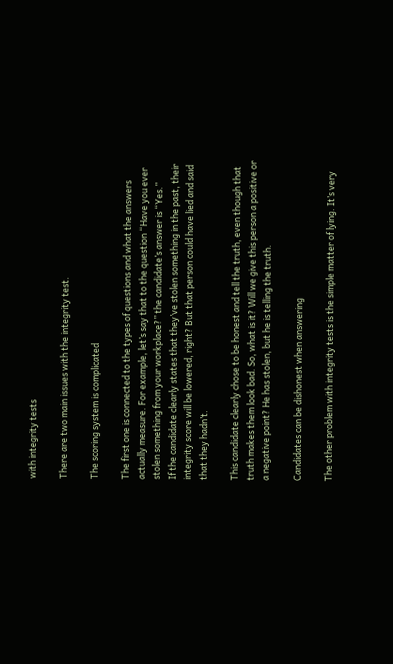with integrity tests

There are two main issues with the integrity test.

The scoring system is complicated

The first one is connected to the types of questions and what the answers actually measure. For example, let’s say that to the question “Have you ever stolen something from your workplace?” the candidate’s answer is “Yes.”
If the candidate clearly states that they’ve stolen something in the past, their integrity score will be lowered, right? But that person could have lied and said that they hadn’t.

This candidate clearly chose to be honest and tell the truth, even though that truth makes them look bad. So, what is it? Will we give this person a positive or a negative point? He has stolen, but he is telling the truth.

Candidates can be dishonest when answering

The other problem with integrity tests is the simple matter of lying. It’s very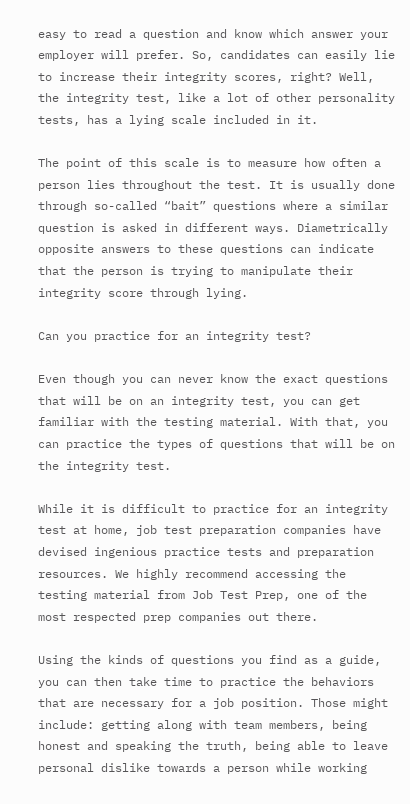easy to read a question and know which answer your employer will prefer. So, candidates can easily lie to increase their integrity scores, right? Well, the integrity test, like a lot of other personality tests, has a lying scale included in it.

The point of this scale is to measure how often a person lies throughout the test. It is usually done through so-called “bait” questions where a similar question is asked in different ways. Diametrically opposite answers to these questions can indicate that the person is trying to manipulate their integrity score through lying.

Can you practice for an integrity test?

Even though you can never know the exact questions that will be on an integrity test, you can get familiar with the testing material. With that, you can practice the types of questions that will be on the integrity test.

While it is difficult to practice for an integrity test at home, job test preparation companies have devised ingenious practice tests and preparation resources. We highly recommend accessing the testing material from Job Test Prep, one of the most respected prep companies out there.

Using the kinds of questions you find as a guide, you can then take time to practice the behaviors that are necessary for a job position. Those might include: getting along with team members, being honest and speaking the truth, being able to leave personal dislike towards a person while working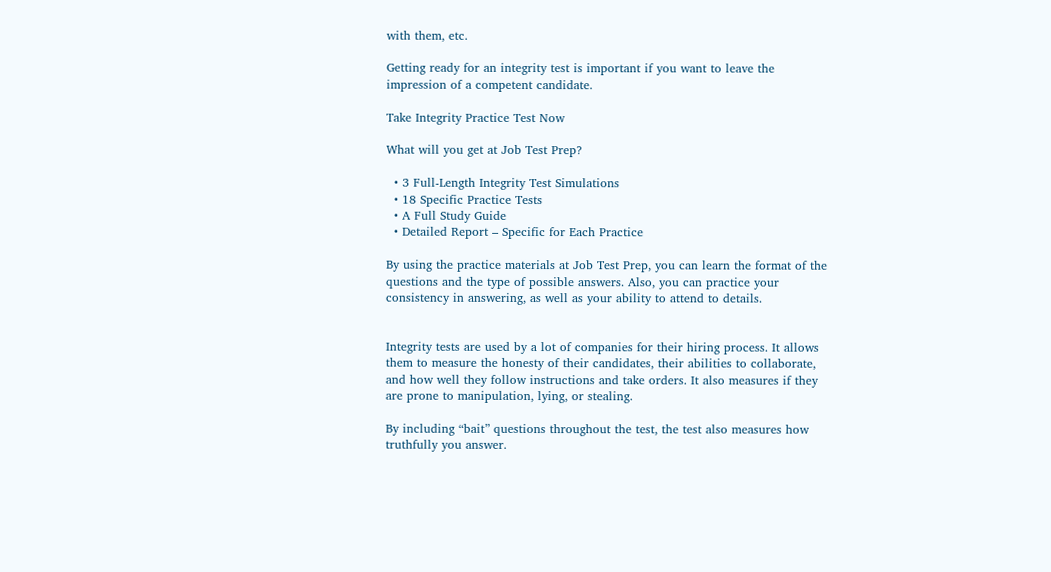with them, etc.

Getting ready for an integrity test is important if you want to leave the impression of a competent candidate.

Take Integrity Practice Test Now

What will you get at Job Test Prep?

  • 3 Full-Length Integrity Test Simulations
  • 18 Specific Practice Tests
  • A Full Study Guide
  • Detailed Report – Specific for Each Practice

By using the practice materials at Job Test Prep, you can learn the format of the questions and the type of possible answers. Also, you can practice your consistency in answering, as well as your ability to attend to details.


Integrity tests are used by a lot of companies for their hiring process. It allows them to measure the honesty of their candidates, their abilities to collaborate, and how well they follow instructions and take orders. It also measures if they are prone to manipulation, lying, or stealing.

By including “bait” questions throughout the test, the test also measures how truthfully you answer.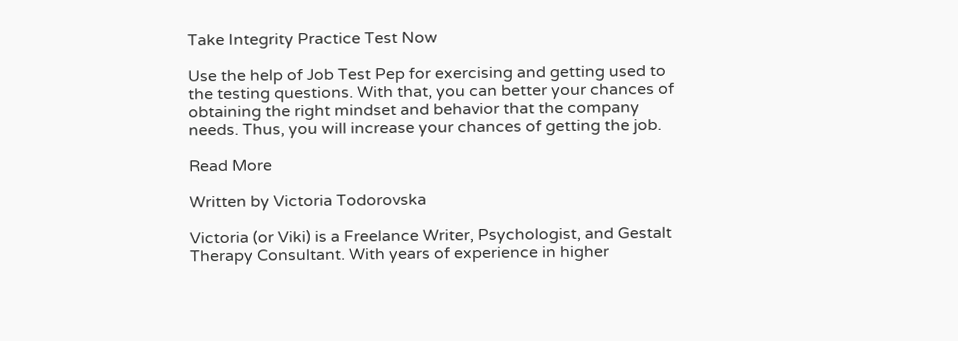Take Integrity Practice Test Now

Use the help of Job Test Pep for exercising and getting used to the testing questions. With that, you can better your chances of obtaining the right mindset and behavior that the company needs. Thus, you will increase your chances of getting the job.

Read More

Written by Victoria Todorovska

Victoria (or Viki) is a Freelance Writer, Psychologist, and Gestalt Therapy Consultant. With years of experience in higher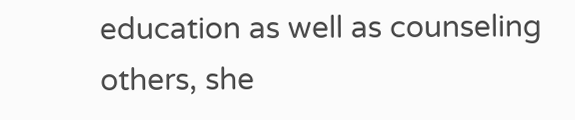education as well as counseling others, she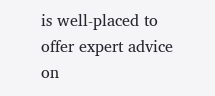is well-placed to offer expert advice on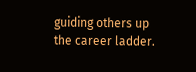guiding others up the career ladder.